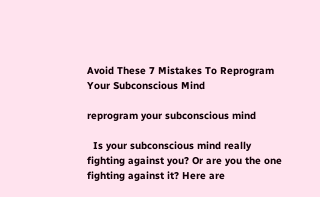Avoid These 7 Mistakes To Reprogram Your Subconscious Mind

reprogram your subconscious mind

  Is your subconscious mind really fighting against you? Or are you the one fighting against it? Here are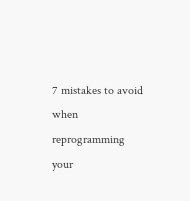7 mistakes to avoid when reprogramming your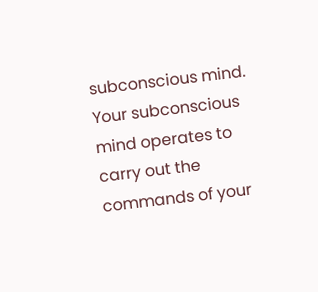subconscious mind. Your subconscious mind operates to carry out the commands of your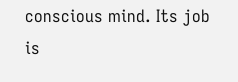conscious mind. Its job is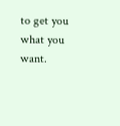to get you what you want.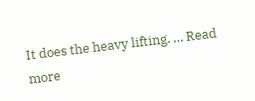It does the heavy lifting. … Read more